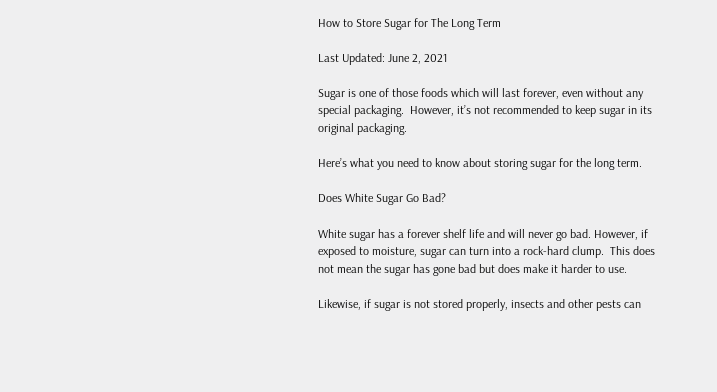How to Store Sugar for The Long Term

Last Updated: June 2, 2021

Sugar is one of those foods which will last forever, even without any special packaging.  However, it’s not recommended to keep sugar in its original packaging.

Here’s what you need to know about storing sugar for the long term.

Does White Sugar Go Bad?

White sugar has a forever shelf life and will never go bad. However, if exposed to moisture, sugar can turn into a rock-hard clump.  This does not mean the sugar has gone bad but does make it harder to use.

Likewise, if sugar is not stored properly, insects and other pests can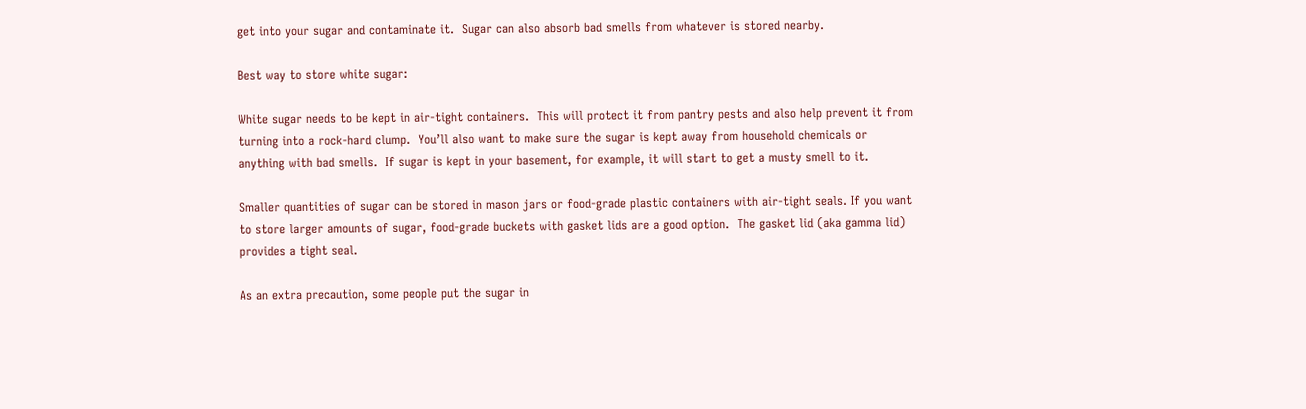get into your sugar and contaminate it.  Sugar can also absorb bad smells from whatever is stored nearby.

Best way to store white sugar:

White sugar needs to be kept in air-tight containers.  This will protect it from pantry pests and also help prevent it from turning into a rock-hard clump.  You’ll also want to make sure the sugar is kept away from household chemicals or anything with bad smells.  If sugar is kept in your basement, for example, it will start to get a musty smell to it.

Smaller quantities of sugar can be stored in mason jars or food-grade plastic containers with air-tight seals. If you want to store larger amounts of sugar, food-grade buckets with gasket lids are a good option.  The gasket lid (aka gamma lid) provides a tight seal.

As an extra precaution, some people put the sugar in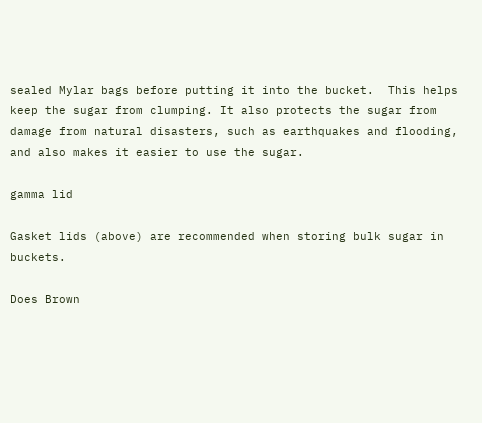sealed Mylar bags before putting it into the bucket.  This helps keep the sugar from clumping. It also protects the sugar from damage from natural disasters, such as earthquakes and flooding, and also makes it easier to use the sugar.

gamma lid

Gasket lids (above) are recommended when storing bulk sugar in buckets.

Does Brown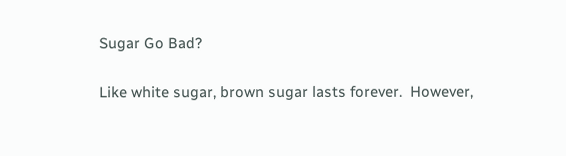Sugar Go Bad?

Like white sugar, brown sugar lasts forever.  However,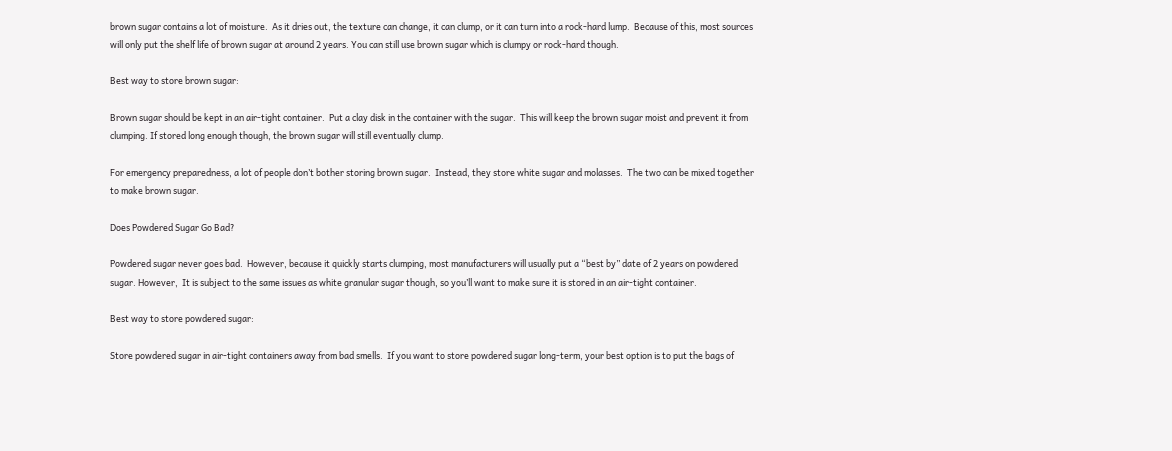brown sugar contains a lot of moisture.  As it dries out, the texture can change, it can clump, or it can turn into a rock-hard lump.  Because of this, most sources will only put the shelf life of brown sugar at around 2 years. You can still use brown sugar which is clumpy or rock-hard though.

Best way to store brown sugar:

Brown sugar should be kept in an air-tight container.  Put a clay disk in the container with the sugar.  This will keep the brown sugar moist and prevent it from clumping. If stored long enough though, the brown sugar will still eventually clump.

For emergency preparedness, a lot of people don’t bother storing brown sugar.  Instead, they store white sugar and molasses.  The two can be mixed together to make brown sugar.

Does Powdered Sugar Go Bad?

Powdered sugar never goes bad.  However, because it quickly starts clumping, most manufacturers will usually put a “best by” date of 2 years on powdered sugar. However,  It is subject to the same issues as white granular sugar though, so you’ll want to make sure it is stored in an air-tight container.

Best way to store powdered sugar:

Store powdered sugar in air-tight containers away from bad smells.  If you want to store powdered sugar long-term, your best option is to put the bags of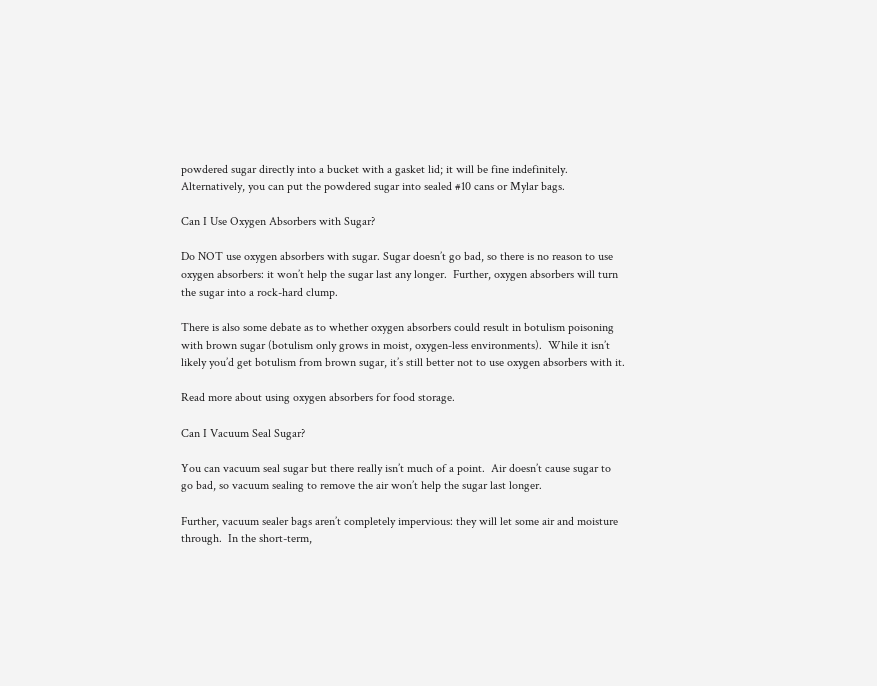powdered sugar directly into a bucket with a gasket lid; it will be fine indefinitely. Alternatively, you can put the powdered sugar into sealed #10 cans or Mylar bags.

Can I Use Oxygen Absorbers with Sugar?

Do NOT use oxygen absorbers with sugar. Sugar doesn’t go bad, so there is no reason to use oxygen absorbers: it won’t help the sugar last any longer.  Further, oxygen absorbers will turn the sugar into a rock-hard clump.

There is also some debate as to whether oxygen absorbers could result in botulism poisoning with brown sugar (botulism only grows in moist, oxygen-less environments).  While it isn’t likely you’d get botulism from brown sugar, it’s still better not to use oxygen absorbers with it.

Read more about using oxygen absorbers for food storage.

Can I Vacuum Seal Sugar?

You can vacuum seal sugar but there really isn’t much of a point.  Air doesn’t cause sugar to go bad, so vacuum sealing to remove the air won’t help the sugar last longer.

Further, vacuum sealer bags aren’t completely impervious: they will let some air and moisture through.  In the short-term,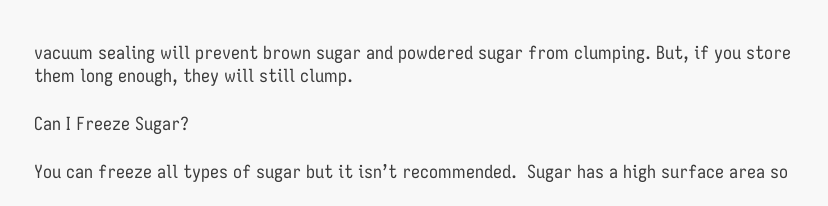vacuum sealing will prevent brown sugar and powdered sugar from clumping. But, if you store them long enough, they will still clump.

Can I Freeze Sugar?

You can freeze all types of sugar but it isn’t recommended.  Sugar has a high surface area so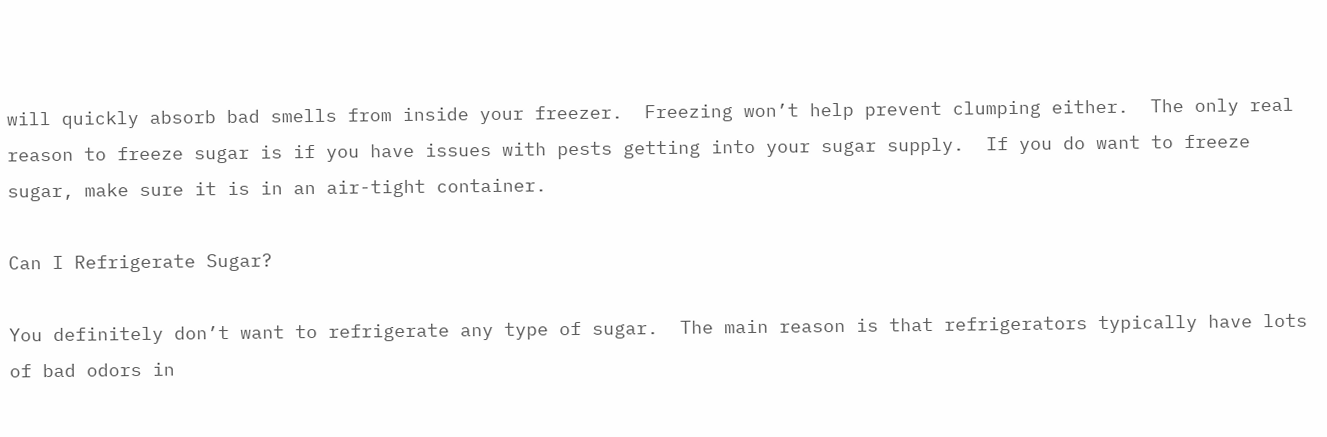will quickly absorb bad smells from inside your freezer.  Freezing won’t help prevent clumping either.  The only real reason to freeze sugar is if you have issues with pests getting into your sugar supply.  If you do want to freeze sugar, make sure it is in an air-tight container.

Can I Refrigerate Sugar?

You definitely don’t want to refrigerate any type of sugar.  The main reason is that refrigerators typically have lots of bad odors in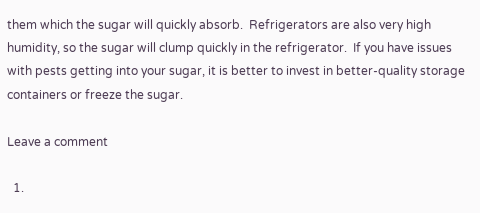them which the sugar will quickly absorb.  Refrigerators are also very high humidity, so the sugar will clump quickly in the refrigerator.  If you have issues with pests getting into your sugar, it is better to invest in better-quality storage containers or freeze the sugar.

Leave a comment

  1.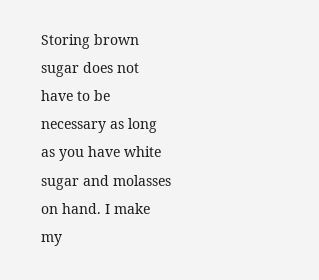Storing brown sugar does not have to be necessary as long as you have white sugar and molasses on hand. I make my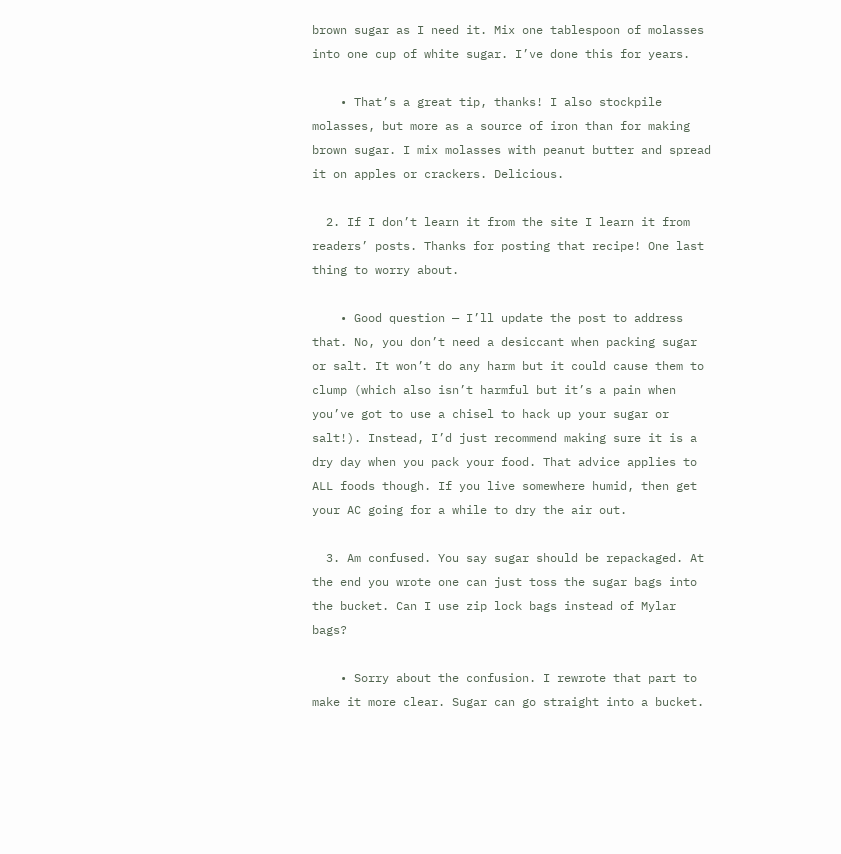brown sugar as I need it. Mix one tablespoon of molasses into one cup of white sugar. I’ve done this for years.

    • That’s a great tip, thanks! I also stockpile molasses, but more as a source of iron than for making brown sugar. I mix molasses with peanut butter and spread it on apples or crackers. Delicious.

  2. If I don’t learn it from the site I learn it from readers’ posts. Thanks for posting that recipe! One last thing to worry about.

    • Good question — I’ll update the post to address that. No, you don’t need a desiccant when packing sugar or salt. It won’t do any harm but it could cause them to clump (which also isn’t harmful but it’s a pain when you’ve got to use a chisel to hack up your sugar or salt!). Instead, I’d just recommend making sure it is a dry day when you pack your food. That advice applies to ALL foods though. If you live somewhere humid, then get your AC going for a while to dry the air out.

  3. Am confused. You say sugar should be repackaged. At the end you wrote one can just toss the sugar bags into the bucket. Can I use zip lock bags instead of Mylar bags?

    • Sorry about the confusion. I rewrote that part to make it more clear. Sugar can go straight into a bucket.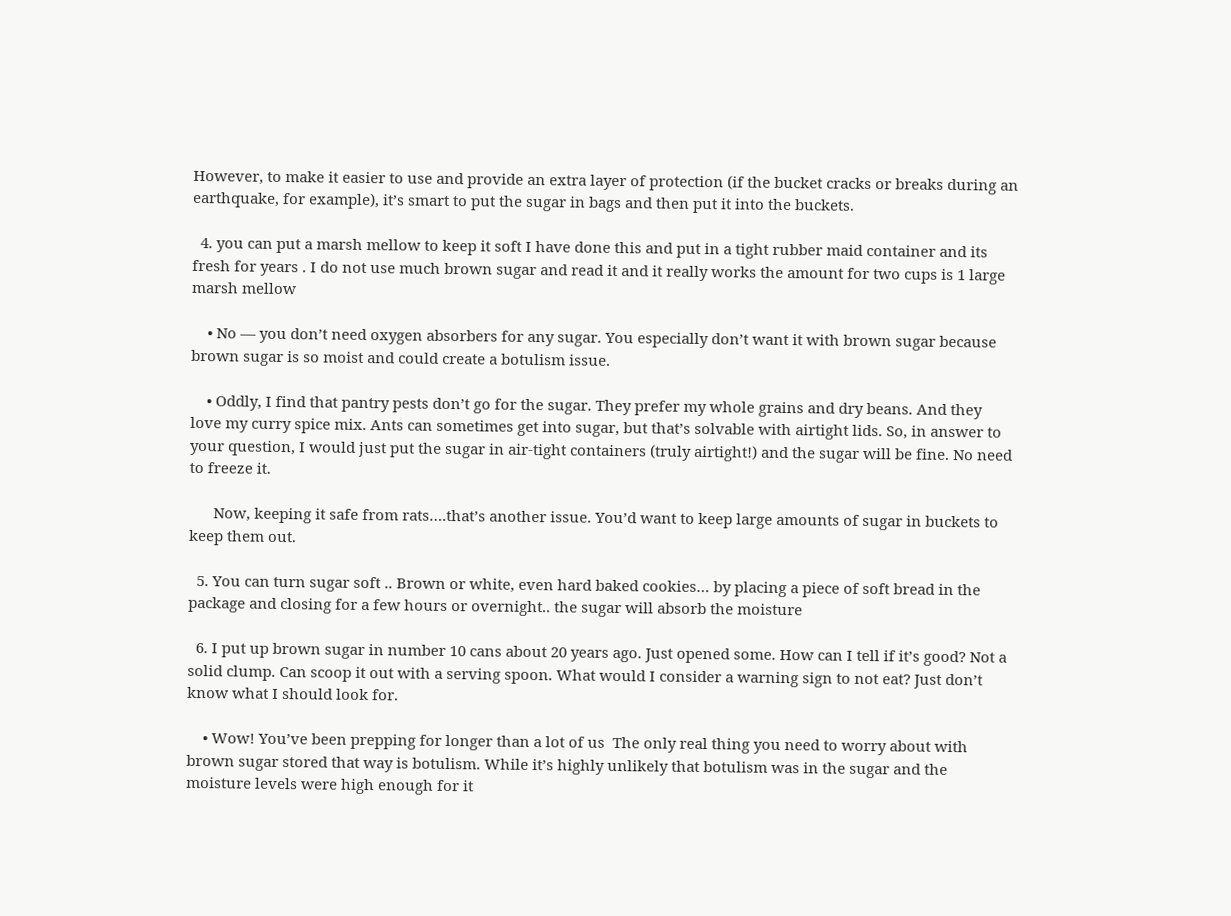However, to make it easier to use and provide an extra layer of protection (if the bucket cracks or breaks during an earthquake, for example), it’s smart to put the sugar in bags and then put it into the buckets.

  4. you can put a marsh mellow to keep it soft I have done this and put in a tight rubber maid container and its fresh for years . I do not use much brown sugar and read it and it really works the amount for two cups is 1 large marsh mellow

    • No — you don’t need oxygen absorbers for any sugar. You especially don’t want it with brown sugar because brown sugar is so moist and could create a botulism issue.

    • Oddly, I find that pantry pests don’t go for the sugar. They prefer my whole grains and dry beans. And they love my curry spice mix. Ants can sometimes get into sugar, but that’s solvable with airtight lids. So, in answer to your question, I would just put the sugar in air-tight containers (truly airtight!) and the sugar will be fine. No need to freeze it.

      Now, keeping it safe from rats….that’s another issue. You’d want to keep large amounts of sugar in buckets to keep them out.

  5. You can turn sugar soft .. Brown or white, even hard baked cookies… by placing a piece of soft bread in the package and closing for a few hours or overnight.. the sugar will absorb the moisture

  6. I put up brown sugar in number 10 cans about 20 years ago. Just opened some. How can I tell if it’s good? Not a solid clump. Can scoop it out with a serving spoon. What would I consider a warning sign to not eat? Just don’t know what I should look for.

    • Wow! You’ve been prepping for longer than a lot of us  The only real thing you need to worry about with brown sugar stored that way is botulism. While it’s highly unlikely that botulism was in the sugar and the moisture levels were high enough for it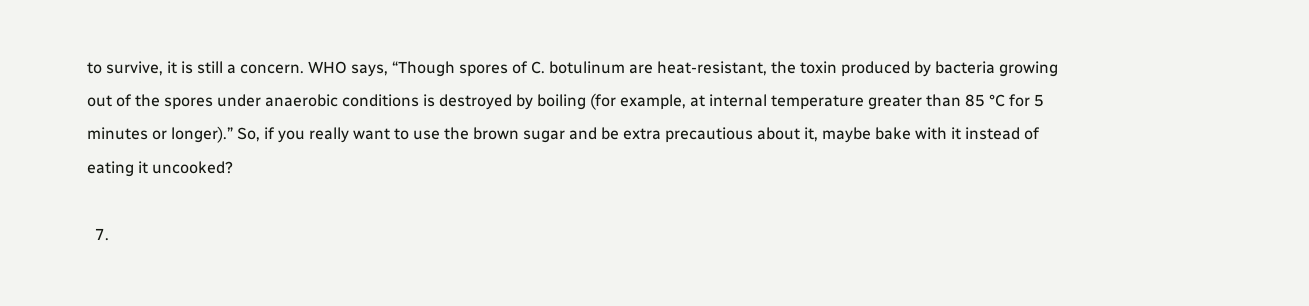to survive, it is still a concern. WHO says, “Though spores of C. botulinum are heat-resistant, the toxin produced by bacteria growing out of the spores under anaerobic conditions is destroyed by boiling (for example, at internal temperature greater than 85 °C for 5 minutes or longer).” So, if you really want to use the brown sugar and be extra precautious about it, maybe bake with it instead of eating it uncooked?

  7.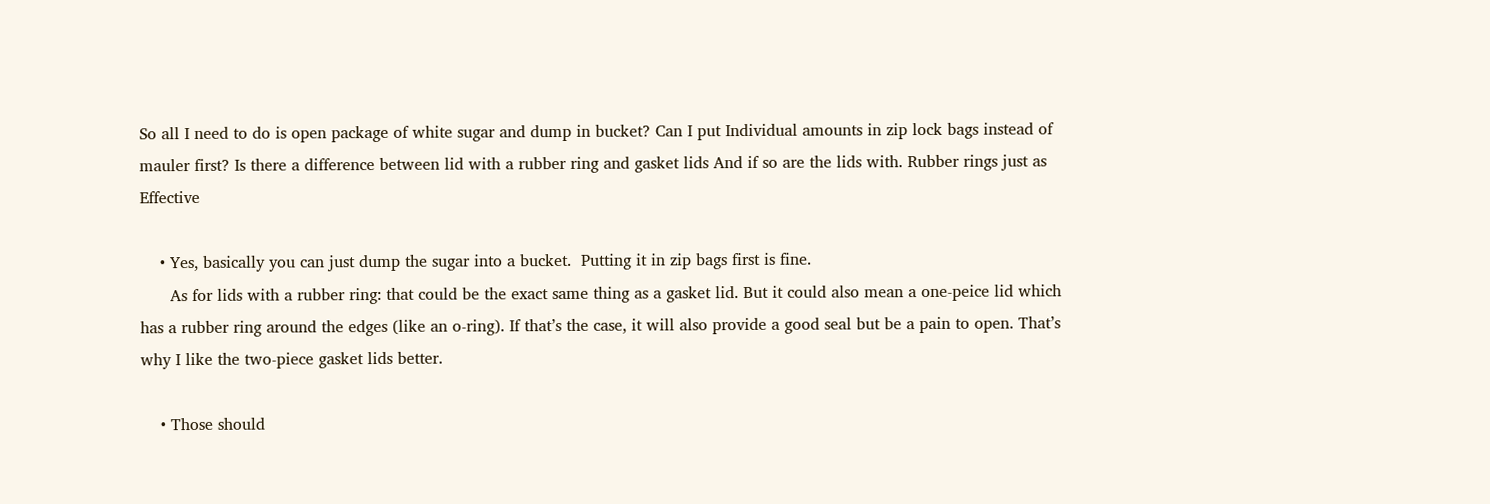So all I need to do is open package of white sugar and dump in bucket? Can I put Individual amounts in zip lock bags instead of mauler first? Is there a difference between lid with a rubber ring and gasket lids And if so are the lids with. Rubber rings just as Effective

    • Yes, basically you can just dump the sugar into a bucket.  Putting it in zip bags first is fine.
      As for lids with a rubber ring: that could be the exact same thing as a gasket lid. But it could also mean a one-peice lid which has a rubber ring around the edges (like an o-ring). If that’s the case, it will also provide a good seal but be a pain to open. That’s why I like the two-piece gasket lids better.

    • Those should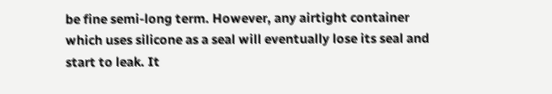be fine semi-long term. However, any airtight container which uses silicone as a seal will eventually lose its seal and start to leak. It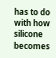has to do with how silicone becomes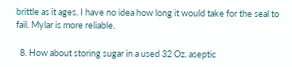brittle as it ages. I have no idea how long it would take for the seal to fail. Mylar is more reliable.

  8. How about storing sugar in a used 32 Oz. aseptic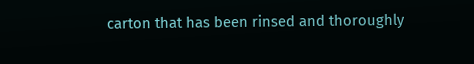carton that has been rinsed and thoroughly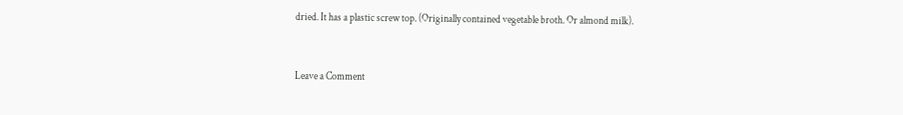dried. It has a plastic screw top. (Originally contained vegetable broth. Or almond milk).


Leave a Comment